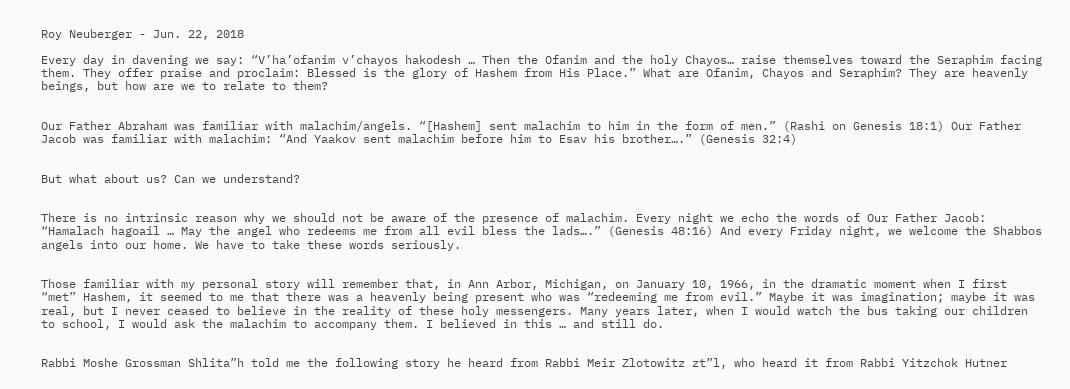Roy Neuberger - Jun. 22, 2018

Every day in davening we say: “V’ha’ofanim v’chayos hakodesh … Then the Ofanim and the holy Chayos… raise themselves toward the Seraphim facing them. They offer praise and proclaim: Blessed is the glory of Hashem from His Place.” What are Ofanim, Chayos and Seraphim? They are heavenly beings, but how are we to relate to them?


Our Father Abraham was familiar with malachim/angels. “[Hashem] sent malachim to him in the form of men.” (Rashi on Genesis 18:1) Our Father Jacob was familiar with malachim: “And Yaakov sent malachim before him to Esav his brother….” (Genesis 32:4)


But what about us? Can we understand?


There is no intrinsic reason why we should not be aware of the presence of malachim. Every night we echo the words of Our Father Jacob: “Hamalach hagoail … May the angel who redeems me from all evil bless the lads….” (Genesis 48:16) And every Friday night, we welcome the Shabbos angels into our home. We have to take these words seriously.


Those familiar with my personal story will remember that, in Ann Arbor, Michigan, on January 10, 1966, in the dramatic moment when I first “met” Hashem, it seemed to me that there was a heavenly being present who was “redeeming me from evil.” Maybe it was imagination; maybe it was real, but I never ceased to believe in the reality of these holy messengers. Many years later, when I would watch the bus taking our children to school, I would ask the malachim to accompany them. I believed in this … and still do.


Rabbi Moshe Grossman Shlita”h told me the following story he heard from Rabbi Meir Zlotowitz zt”l, who heard it from Rabbi Yitzchok Hutner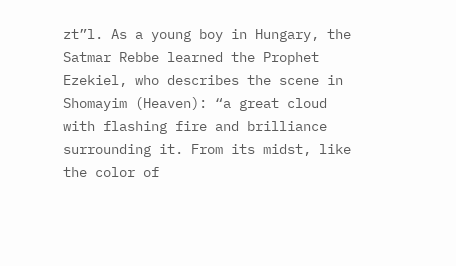zt”l. As a young boy in Hungary, the Satmar Rebbe learned the Prophet Ezekiel, who describes the scene in Shomayim (Heaven): “a great cloud with flashing fire and brilliance surrounding it. From its midst, like the color of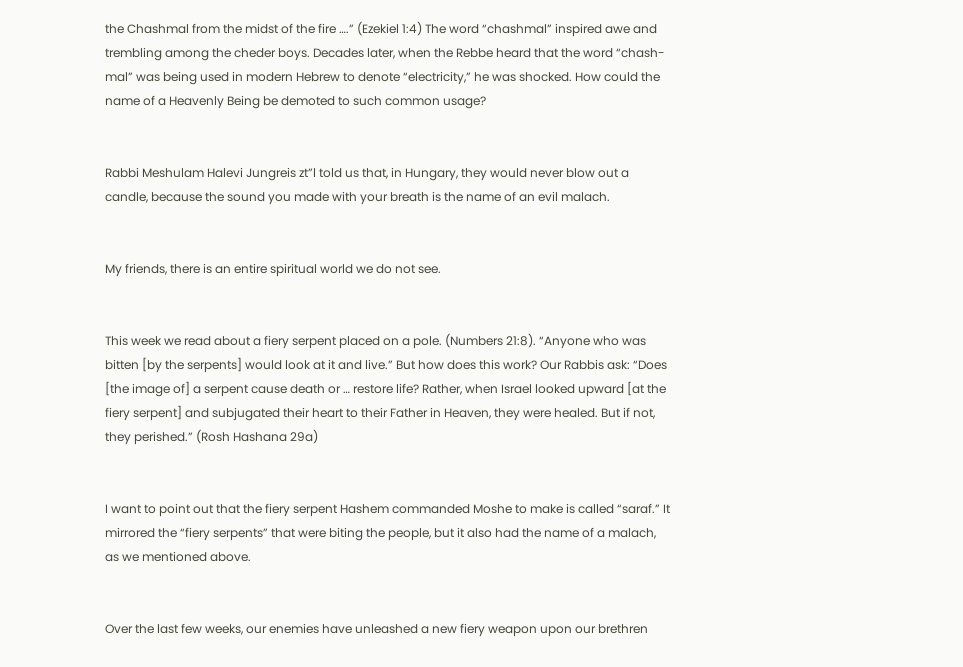the Chashmal from the midst of the fire ….” (Ezekiel 1:4) The word “chashmal” inspired awe and trembling among the cheder boys. Decades later, when the Rebbe heard that the word “chash-mal” was being used in modern Hebrew to denote “electricity,” he was shocked. How could the name of a Heavenly Being be demoted to such common usage?


Rabbi Meshulam Halevi Jungreis zt”l told us that, in Hungary, they would never blow out a candle, because the sound you made with your breath is the name of an evil malach.


My friends, there is an entire spiritual world we do not see.


This week we read about a fiery serpent placed on a pole. (Numbers 21:8). “Anyone who was bitten [by the serpents] would look at it and live.” But how does this work? Our Rabbis ask: “Does [the image of] a serpent cause death or … restore life? Rather, when Israel looked upward [at the fiery serpent] and subjugated their heart to their Father in Heaven, they were healed. But if not, they perished.” (Rosh Hashana 29a)


I want to point out that the fiery serpent Hashem commanded Moshe to make is called “saraf.” It mirrored the “fiery serpents” that were biting the people, but it also had the name of a malach, as we mentioned above.


Over the last few weeks, our enemies have unleashed a new fiery weapon upon our brethren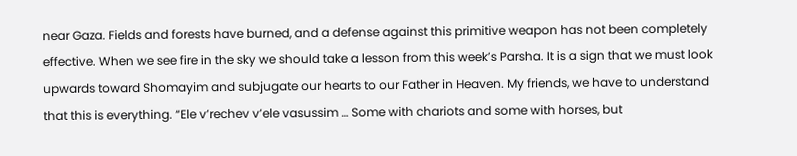near Gaza. Fields and forests have burned, and a defense against this primitive weapon has not been completely effective. When we see fire in the sky we should take a lesson from this week’s Parsha. It is a sign that we must look upwards toward Shomayim and subjugate our hearts to our Father in Heaven. My friends, we have to understand that this is everything. “Ele v’rechev v’ele vasussim … Some with chariots and some with horses, but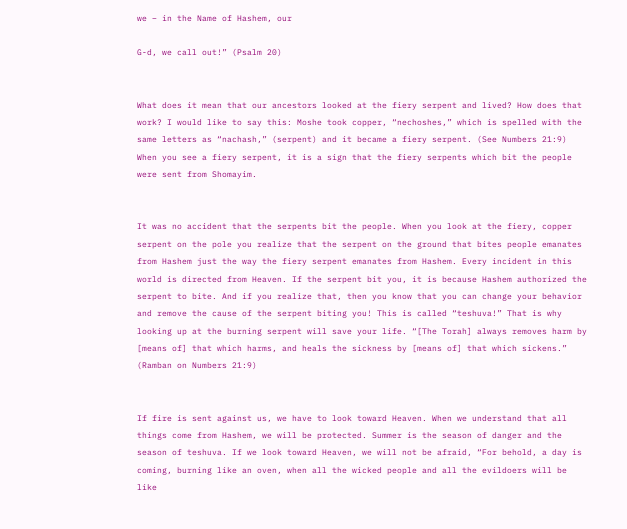we – in the Name of Hashem, our

G-d, we call out!” (Psalm 20)


What does it mean that our ancestors looked at the fiery serpent and lived? How does that work? I would like to say this: Moshe took copper, “nechoshes,” which is spelled with the same letters as “nachash,” (serpent) and it became a fiery serpent. (See Numbers 21:9) When you see a fiery serpent, it is a sign that the fiery serpents which bit the people were sent from Shomayim.


It was no accident that the serpents bit the people. When you look at the fiery, copper serpent on the pole you realize that the serpent on the ground that bites people emanates from Hashem just the way the fiery serpent emanates from Hashem. Every incident in this world is directed from Heaven. If the serpent bit you, it is because Hashem authorized the serpent to bite. And if you realize that, then you know that you can change your behavior and remove the cause of the serpent biting you! This is called “teshuva!” That is why looking up at the burning serpent will save your life. “[The Torah] always removes harm by [means of] that which harms, and heals the sickness by [means of] that which sickens.” (Ramban on Numbers 21:9)


If fire is sent against us, we have to look toward Heaven. When we understand that all things come from Hashem, we will be protected. Summer is the season of danger and the season of teshuva. If we look toward Heaven, we will not be afraid, “For behold, a day is coming, burning like an oven, when all the wicked people and all the evildoers will be like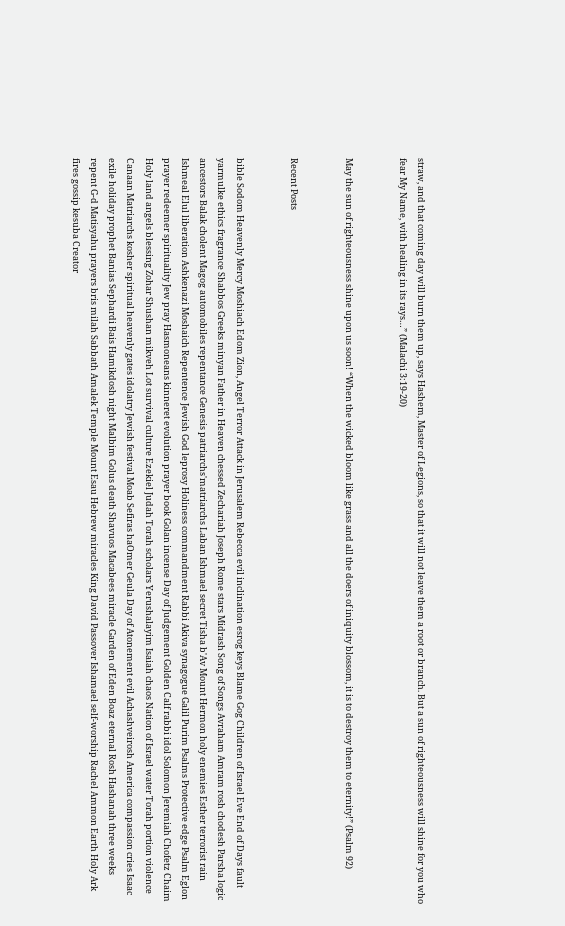straw, and that coming day will burn them up, says Hashem, Master of Legions, so that it will not leave them a root or branch. But a sun of righteousness will shine for you who fear My Name, with healing in its rays…” (Malachi 3:19-20)


May the sun of righteousness shine upon us soon! “When the wicked bloom like grass and all the doers of iniquity blossom, it is to destroy them to eternity!” (Psalm 92)


Recent Posts


bible Sodom Heavenly Mercy Moshiach Edom Zion, Angel Terror Attack in Jerusalem Rebecca evil inclination esrog keys Blame Gog Children of Israel Eve End of Days fault yarmulke ethics fragrance Shabbos Greeks minyan Father in Heaven chessed Zechariah Joseph Rome stars Midrash Song of Songs Avraham Amram rosh chodesh Parsha logic ancestors Balak cholent Magog automobiles repentance Genesis patriarchs'matriarchs Laban Ishmael secret Tisha b'Av Mount Hermon holy enemies Esther terrorist rain Ishmeal Elul liberation Ashkenazi Moshaich Repentence Jewish God leprosy Holiness commandment Rabbi Akiva synagogue Galil Purim Psalms Protective edge Psalm Eglon prayer redeemer spirituality Jew pray Hasmoneans kinneret evolution prayer book Golan incense Day of Judgement Golden Calf rabbi idol Solomon Jeremiah Chofetz Chaim Holy land angels blessing Zohar Shushan mikveh Lot survival culture Ezekiel Judah Torah scholars Yerushalayim Isaiah chaos Nation of Israel water Torah portion violence Canaan Matriarchs kosher spiritual heavenly gates idolatry Jewish festival Moab Sefiras haOmer Geula Day of Atonement evil Achashveirosh America compassion cries Isaac exile holiday prophet Banias Sephardi Bais Hamikdosh night Malbim Golus death Shavuos Macabees miracle Garden of Eden Boaz eternal Rosh Hashanah three weeks repent G-d Matisyahu prayers bris milah Sabbath Amalek Temple Mount Esau Hebrew miracles King David Passover Ishamael self-worship Rachel Ammon Earth Holy Ark fires gossip kesuba Creator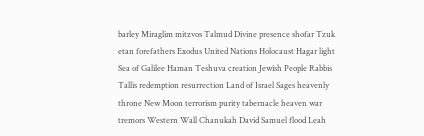barley Miraglim mitzvos Talmud Divine presence shofar Tzuk etan forefathers Exodus United Nations Holocaust Hagar light Sea of Galilee Haman Teshuva creation Jewish People Rabbis Tallis redemption resurrection Land of Israel Sages heavenly throne New Moon terrorism purity tabernacle heaven war tremors Western Wall Chanukah David Samuel flood Leah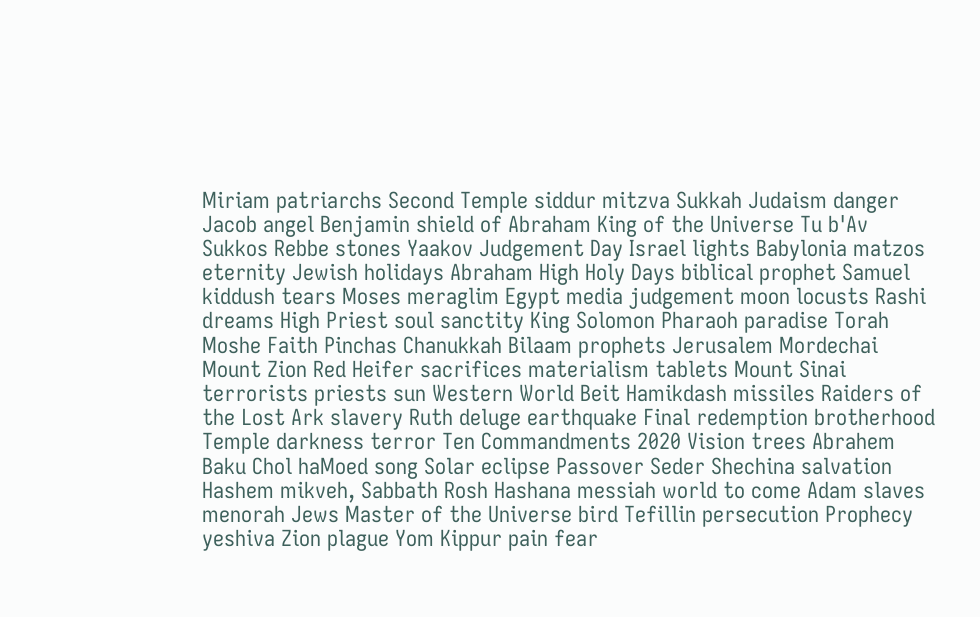Miriam patriarchs Second Temple siddur mitzva Sukkah Judaism danger Jacob angel Benjamin shield of Abraham King of the Universe Tu b'Av Sukkos Rebbe stones Yaakov Judgement Day Israel lights Babylonia matzos eternity Jewish holidays Abraham High Holy Days biblical prophet Samuel kiddush tears Moses meraglim Egypt media judgement moon locusts Rashi dreams High Priest soul sanctity King Solomon Pharaoh paradise Torah Moshe Faith Pinchas Chanukkah Bilaam prophets Jerusalem Mordechai Mount Zion Red Heifer sacrifices materialism tablets Mount Sinai terrorists priests sun Western World Beit Hamikdash missiles Raiders of the Lost Ark slavery Ruth deluge earthquake Final redemption brotherhood Temple darkness terror Ten Commandments 2020 Vision trees Abrahem Baku Chol haMoed song Solar eclipse Passover Seder Shechina salvation Hashem mikveh, Sabbath Rosh Hashana messiah world to come Adam slaves menorah Jews Master of the Universe bird Tefillin persecution Prophecy yeshiva Zion plague Yom Kippur pain fear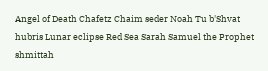Angel of Death Chafetz Chaim seder Noah Tu b'Shvat hubris Lunar eclipse Red Sea Sarah Samuel the Prophet shmittah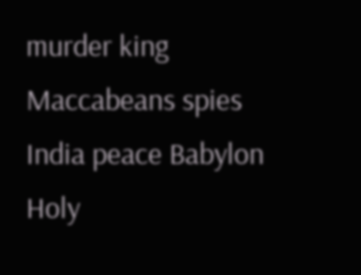murder king Maccabeans spies India peace Babylon Holy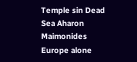Temple sin Dead Sea Aharon Maimonides Europe alone